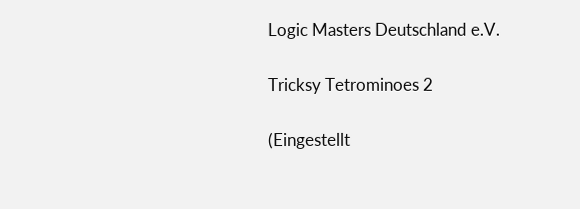Logic Masters Deutschland e.V.

Tricksy Tetrominoes 2

(Eingestellt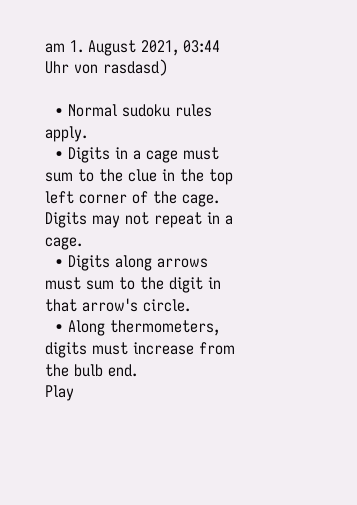am 1. August 2021, 03:44 Uhr von rasdasd)

  • Normal sudoku rules apply.
  • Digits in a cage must sum to the clue in the top left corner of the cage. Digits may not repeat in a cage.
  • Digits along arrows must sum to the digit in that arrow's circle.
  • Along thermometers, digits must increase from the bulb end.
Play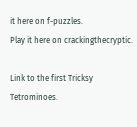it here on f-puzzles.
Play it here on crackingthecryptic.

Link to the first Tricksy Tetrominoes.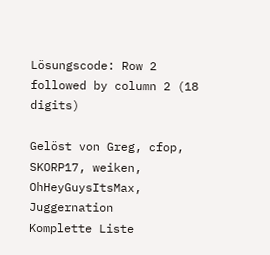Lösungscode: Row 2 followed by column 2 (18 digits)

Gelöst von Greg, cfop, SKORP17, weiken, OhHeyGuysItsMax, Juggernation
Komplette Liste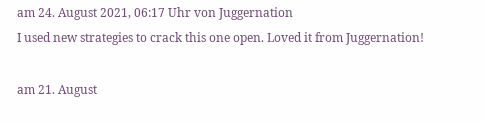am 24. August 2021, 06:17 Uhr von Juggernation
I used new strategies to crack this one open. Loved it from Juggernation!

am 21. August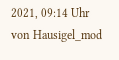2021, 09:14 Uhr von Hausigel_mod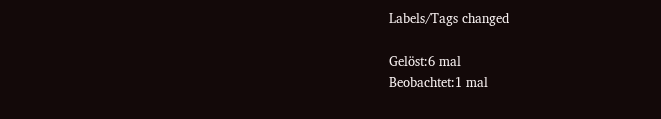Labels/Tags changed

Gelöst:6 mal
Beobachtet:1 mal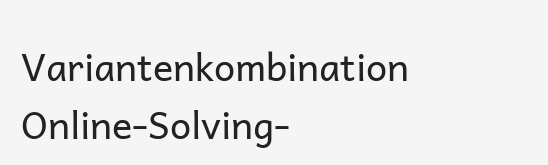Variantenkombination Online-Solving-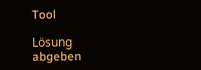Tool

Lösung abgeben